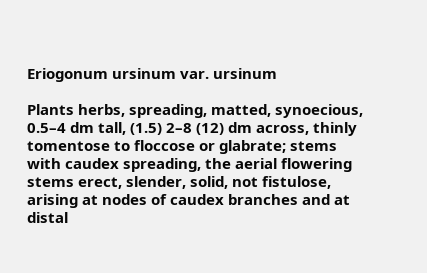Eriogonum ursinum var. ursinum

Plants herbs, spreading, matted, synoecious, 0.5–4 dm tall, (1.5) 2–8 (12) dm across, thinly tomentose to floccose or glabrate; stems with caudex spreading, the aerial flowering stems erect, slender, solid, not fistulose, arising at nodes of caudex branches and at distal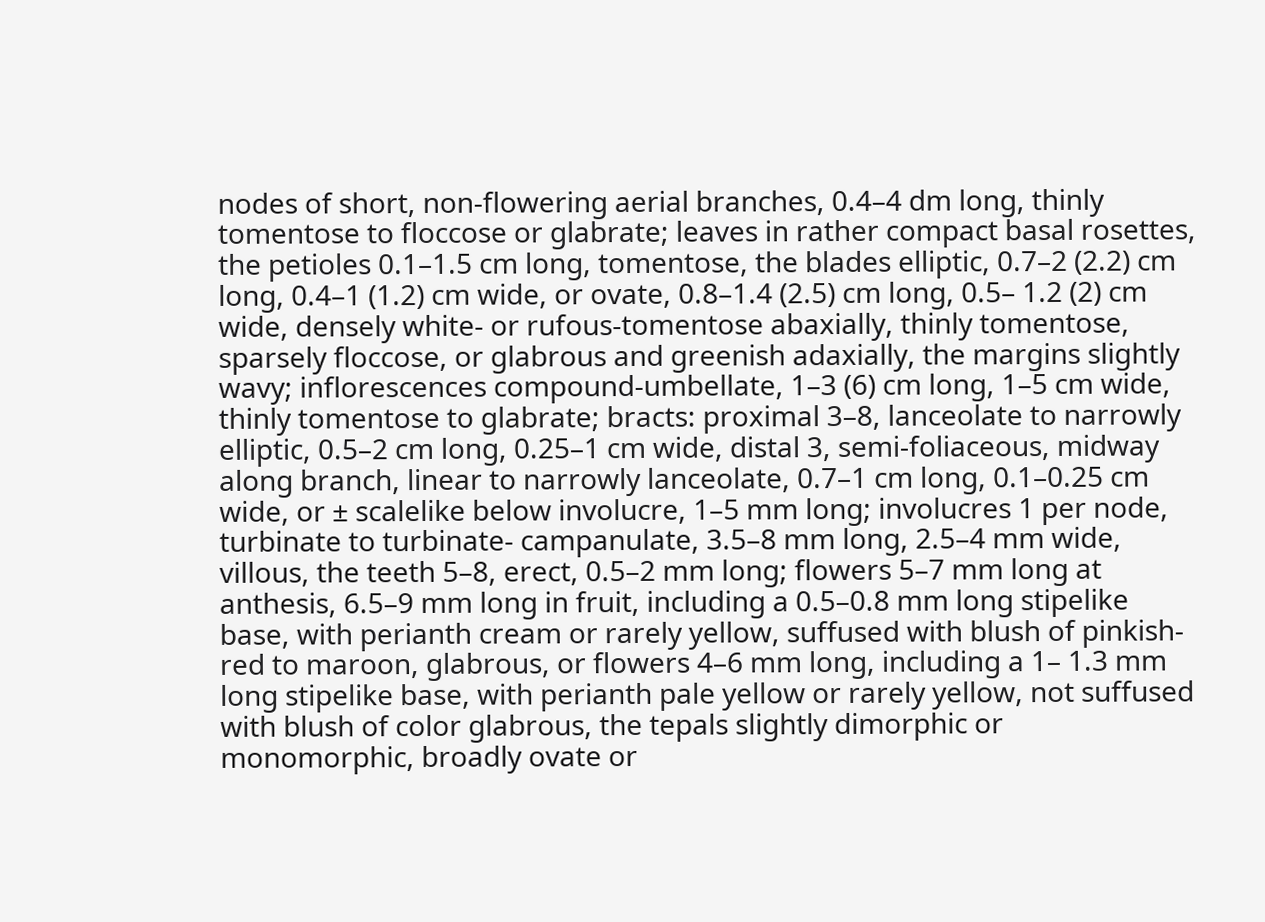nodes of short, non-flowering aerial branches, 0.4–4 dm long, thinly tomentose to floccose or glabrate; leaves in rather compact basal rosettes, the petioles 0.1–1.5 cm long, tomentose, the blades elliptic, 0.7–2 (2.2) cm long, 0.4–1 (1.2) cm wide, or ovate, 0.8–1.4 (2.5) cm long, 0.5– 1.2 (2) cm wide, densely white- or rufous-tomentose abaxially, thinly tomentose, sparsely floccose, or glabrous and greenish adaxially, the margins slightly wavy; inflorescences compound-umbellate, 1–3 (6) cm long, 1–5 cm wide, thinly tomentose to glabrate; bracts: proximal 3–8, lanceolate to narrowly elliptic, 0.5–2 cm long, 0.25–1 cm wide, distal 3, semi-foliaceous, midway along branch, linear to narrowly lanceolate, 0.7–1 cm long, 0.1–0.25 cm wide, or ± scalelike below involucre, 1–5 mm long; involucres 1 per node, turbinate to turbinate- campanulate, 3.5–8 mm long, 2.5–4 mm wide, villous, the teeth 5–8, erect, 0.5–2 mm long; flowers 5–7 mm long at anthesis, 6.5–9 mm long in fruit, including a 0.5–0.8 mm long stipelike base, with perianth cream or rarely yellow, suffused with blush of pinkish-red to maroon, glabrous, or flowers 4–6 mm long, including a 1– 1.3 mm long stipelike base, with perianth pale yellow or rarely yellow, not suffused with blush of color glabrous, the tepals slightly dimorphic or monomorphic, broadly ovate or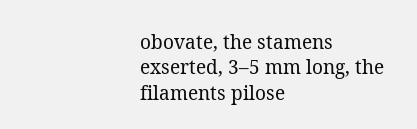obovate, the stamens exserted, 3–5 mm long, the filaments pilose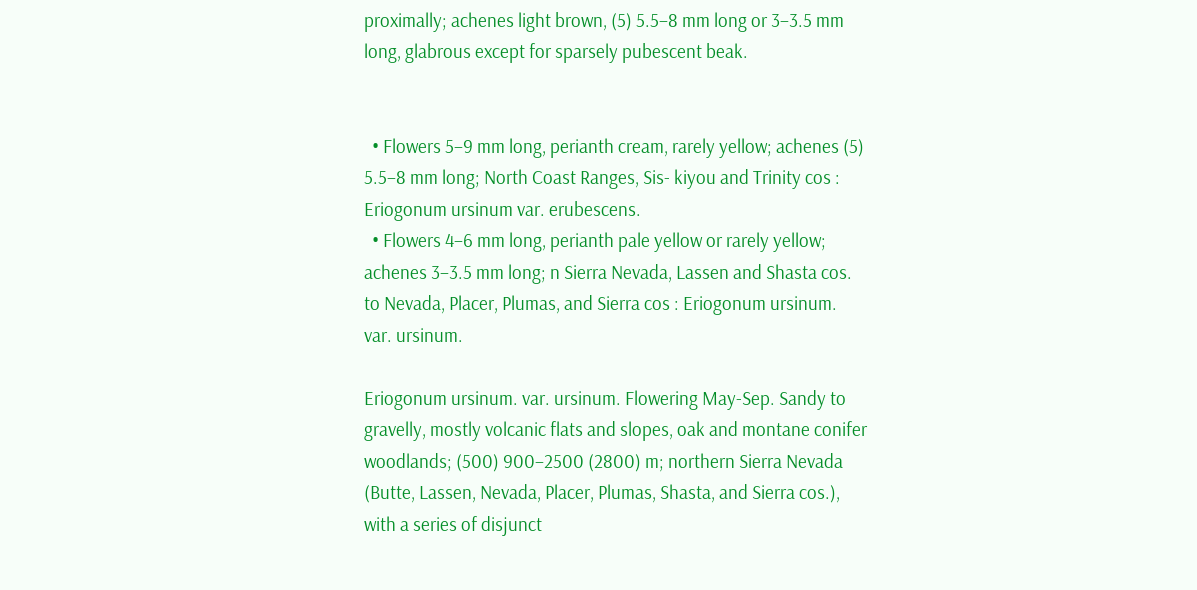proximally; achenes light brown, (5) 5.5–8 mm long or 3–3.5 mm long, glabrous except for sparsely pubescent beak.


  • Flowers 5–9 mm long, perianth cream, rarely yellow; achenes (5) 5.5–8 mm long; North Coast Ranges, Sis- kiyou and Trinity cos : Eriogonum ursinum var. erubescens.
  • Flowers 4–6 mm long, perianth pale yellow or rarely yellow; achenes 3–3.5 mm long; n Sierra Nevada, Lassen and Shasta cos. to Nevada, Placer, Plumas, and Sierra cos : Eriogonum ursinum. var. ursinum.

Eriogonum ursinum. var. ursinum. Flowering May-Sep. Sandy to gravelly, mostly volcanic flats and slopes, oak and montane conifer woodlands; (500) 900–2500 (2800) m; northern Sierra Nevada (Butte, Lassen, Nevada, Placer, Plumas, Shasta, and Sierra cos.), with a series of disjunct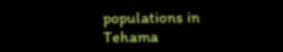populations in Tehama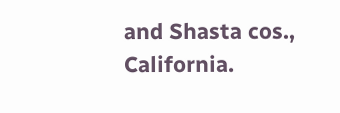and Shasta cos., California.